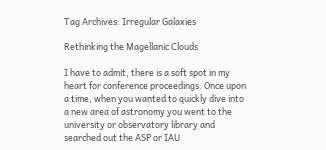Tag Archives: Irregular Galaxies

Rethinking the Magellanic Clouds

I have to admit, there is a soft spot in my heart for conference proceedings. Once upon a time, when you wanted to quickly dive into a new area of astronomy you went to the university or observatory library and searched out the ASP or IAU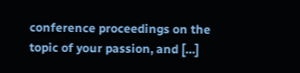conference proceedings on the topic of your passion, and […]